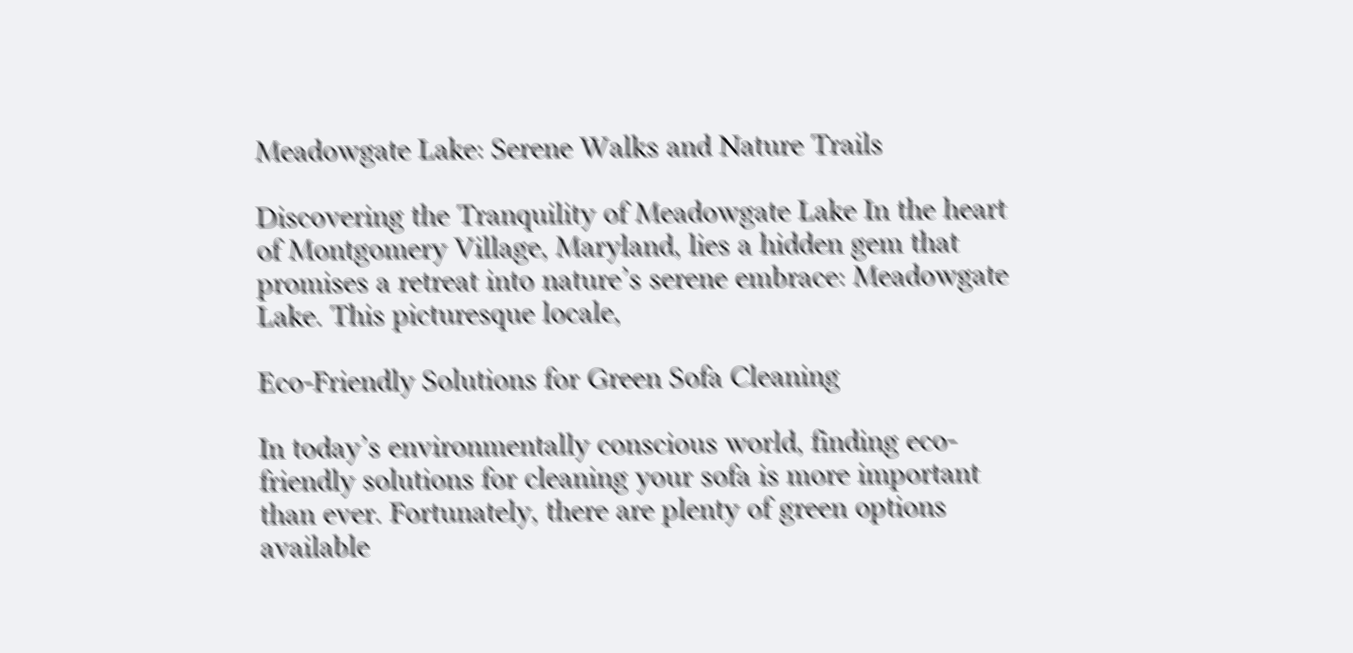Meadowgate Lake: Serene Walks and Nature Trails

Discovering the Tranquility of Meadowgate Lake In the heart of Montgomery Village, Maryland, lies a hidden gem that promises a retreat into nature’s serene embrace: Meadowgate Lake. This picturesque locale,

Eco-Friendly Solutions for Green Sofa Cleaning

In today’s environmentally conscious world, finding eco-friendly solutions for cleaning your sofa is more important than ever. Fortunately, there are plenty of green options available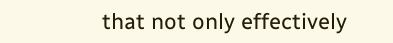that not only effectively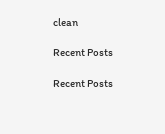clean

Recent Posts

Recent Posts